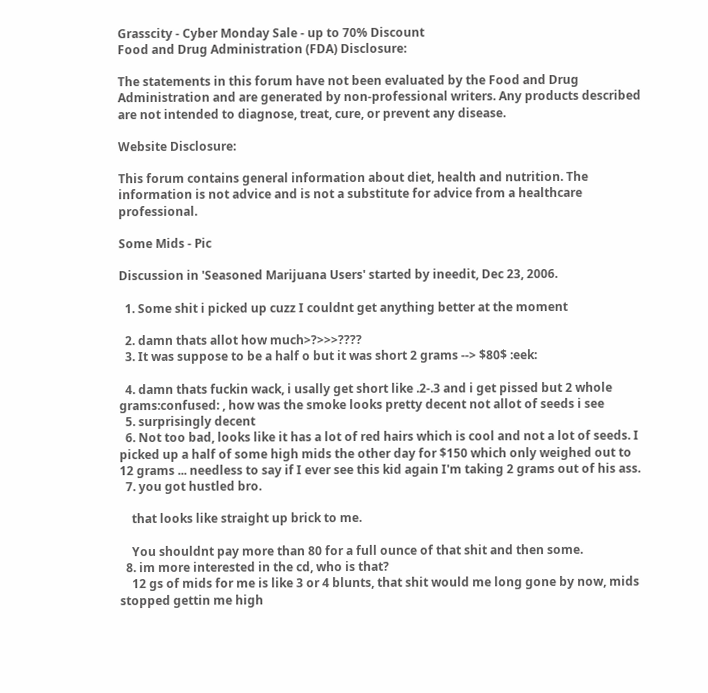Grasscity - Cyber Monday Sale - up to 70% Discount
Food and Drug Administration (FDA) Disclosure:

The statements in this forum have not been evaluated by the Food and Drug Administration and are generated by non-professional writers. Any products described are not intended to diagnose, treat, cure, or prevent any disease.

Website Disclosure:

This forum contains general information about diet, health and nutrition. The information is not advice and is not a substitute for advice from a healthcare professional.

Some Mids - Pic

Discussion in 'Seasoned Marijuana Users' started by ineedit, Dec 23, 2006.

  1. Some shit i picked up cuzz I couldnt get anything better at the moment

  2. damn thats allot how much>?>>>????
  3. It was suppose to be a half o but it was short 2 grams --> $80$ :eek:

  4. damn thats fuckin wack, i usally get short like .2-.3 and i get pissed but 2 whole grams:confused: , how was the smoke looks pretty decent not allot of seeds i see
  5. surprisingly decent
  6. Not too bad, looks like it has a lot of red hairs which is cool and not a lot of seeds. I picked up a half of some high mids the other day for $150 which only weighed out to 12 grams ... needless to say if I ever see this kid again I'm taking 2 grams out of his ass.
  7. you got hustled bro.

    that looks like straight up brick to me.

    You shouldnt pay more than 80 for a full ounce of that shit and then some.
  8. im more interested in the cd, who is that?
    12 gs of mids for me is like 3 or 4 blunts, that shit would me long gone by now, mids stopped gettin me high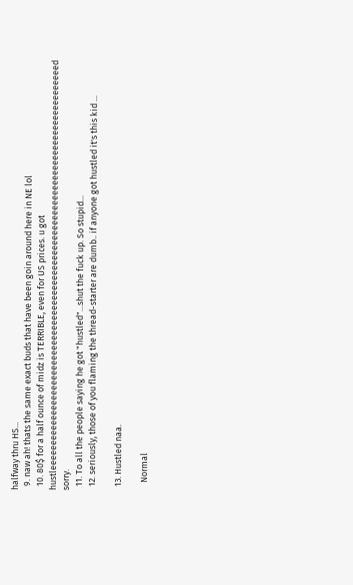halfway thru HS...
  9. naw ah! thats the same exact buds that have been goin around here in NE lol
  10. 80$ for a half ounce of midz is TERRIBLE, even for US prices. u got hustleeeeeeeeeeeeeeeeeeeeeeeeeeeeeeeeeeeeeeeeeeeeeeeeeeeeeeeeeeeeeeeeeeeeeeeeeeeeeeeeed sorry.
  11. To all the people saying he got "hustled"...shut the fuck up. So stupid...
  12. seriously, those of you flaming the thread-starter are dumb.. if anyone got hustled it's this kid ...

  13. Hustled naa.

    Normal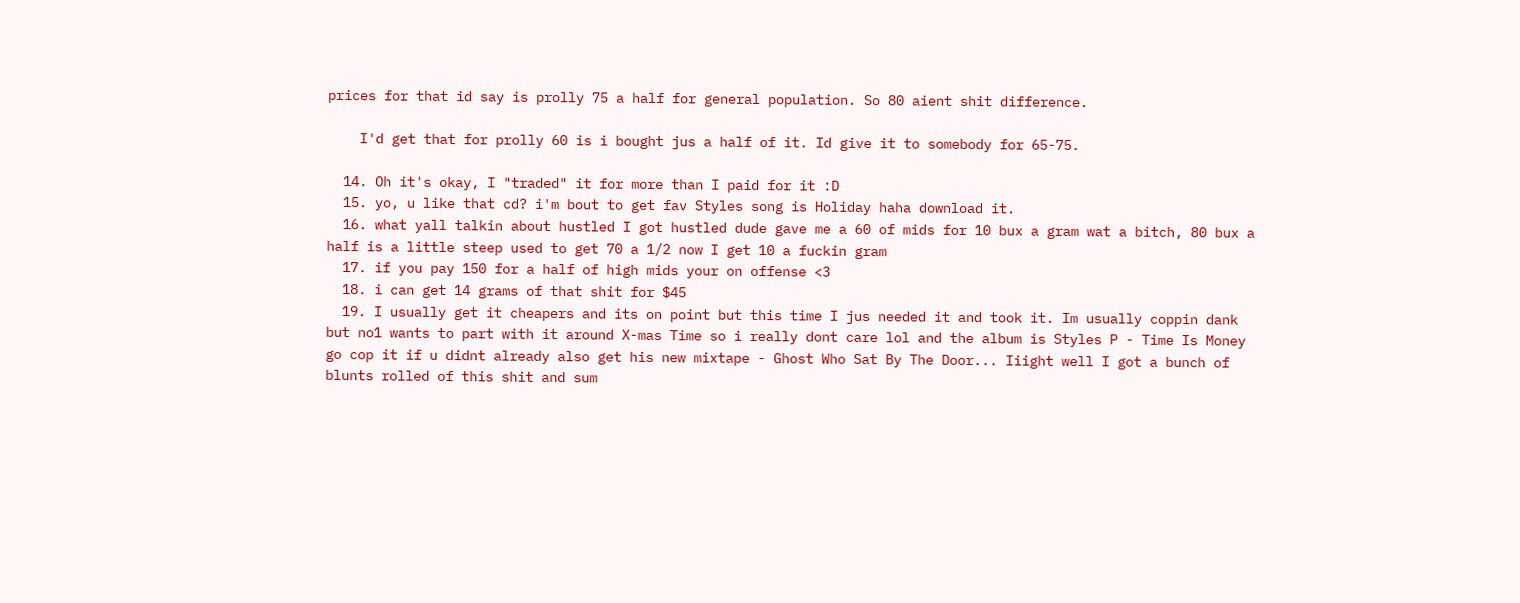prices for that id say is prolly 75 a half for general population. So 80 aient shit difference.

    I'd get that for prolly 60 is i bought jus a half of it. Id give it to somebody for 65-75.

  14. Oh it's okay, I "traded" it for more than I paid for it :D
  15. yo, u like that cd? i'm bout to get fav Styles song is Holiday haha download it.
  16. what yall talkin about hustled I got hustled dude gave me a 60 of mids for 10 bux a gram wat a bitch, 80 bux a half is a little steep used to get 70 a 1/2 now I get 10 a fuckin gram
  17. if you pay 150 for a half of high mids your on offense <3
  18. i can get 14 grams of that shit for $45
  19. I usually get it cheapers and its on point but this time I jus needed it and took it. Im usually coppin dank but no1 wants to part with it around X-mas Time so i really dont care lol and the album is Styles P - Time Is Money go cop it if u didnt already also get his new mixtape - Ghost Who Sat By The Door... Iiight well I got a bunch of blunts rolled of this shit and sum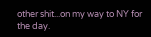other shit...on my way to NY for the day.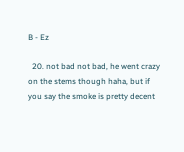B - Ez

  20. not bad not bad, he went crazy on the stems though haha, but if you say the smoke is pretty decent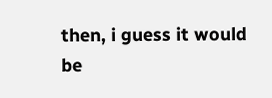then, i guess it would be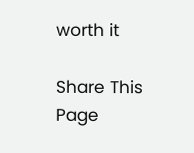worth it

Share This Page